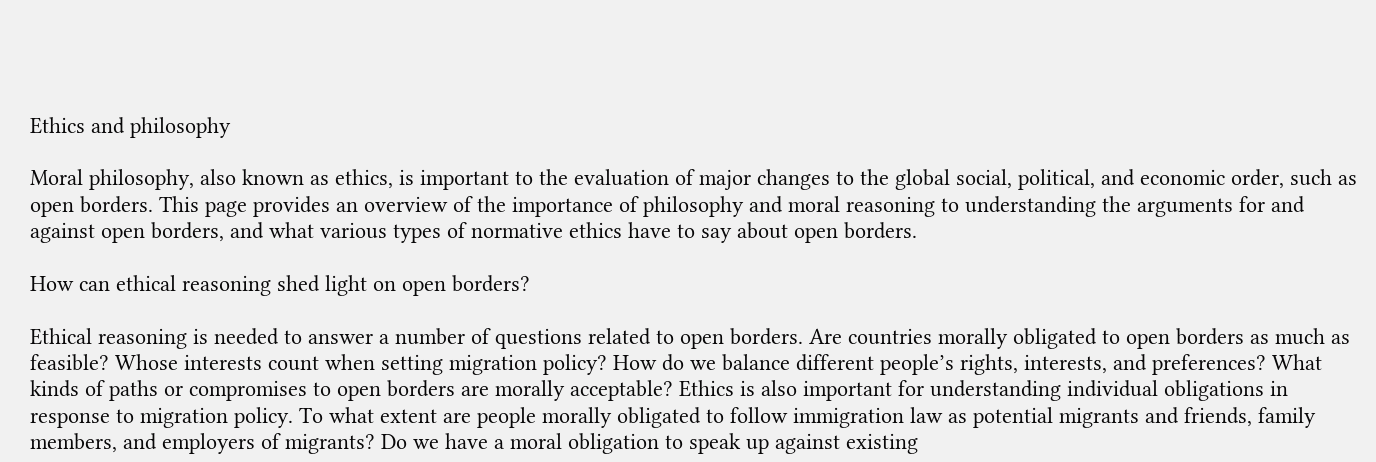Ethics and philosophy

Moral philosophy, also known as ethics, is important to the evaluation of major changes to the global social, political, and economic order, such as open borders. This page provides an overview of the importance of philosophy and moral reasoning to understanding the arguments for and against open borders, and what various types of normative ethics have to say about open borders.

How can ethical reasoning shed light on open borders?

Ethical reasoning is needed to answer a number of questions related to open borders. Are countries morally obligated to open borders as much as feasible? Whose interests count when setting migration policy? How do we balance different people’s rights, interests, and preferences? What kinds of paths or compromises to open borders are morally acceptable? Ethics is also important for understanding individual obligations in response to migration policy. To what extent are people morally obligated to follow immigration law as potential migrants and friends, family members, and employers of migrants? Do we have a moral obligation to speak up against existing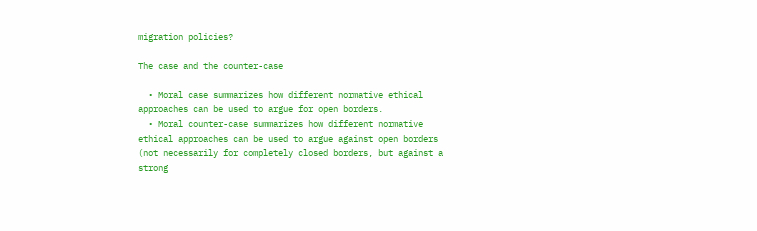migration policies?

The case and the counter-case

  • Moral case summarizes how different normative ethical approaches can be used to argue for open borders.
  • Moral counter-case summarizes how different normative ethical approaches can be used to argue against open borders (not necessarily for completely closed borders, but against a strong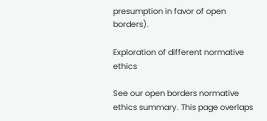presumption in favor of open borders).

Exploration of different normative ethics

See our open borders normative ethics summary. This page overlaps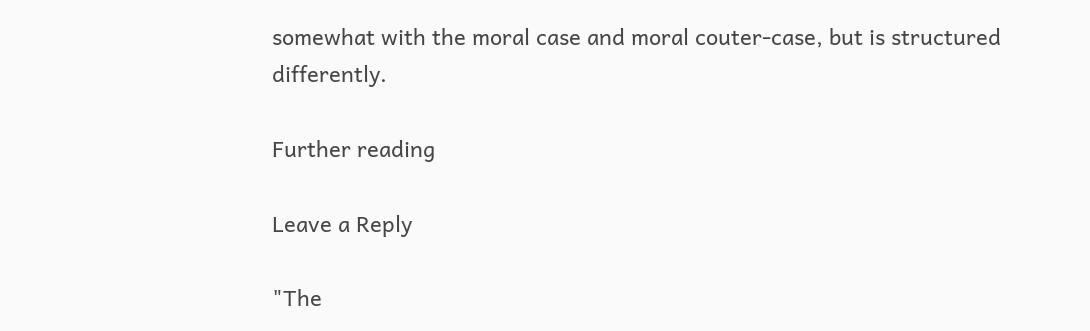somewhat with the moral case and moral couter-case, but is structured differently.

Further reading

Leave a Reply

"The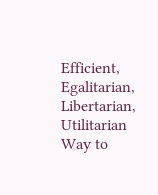Efficient, Egalitarian, Libertarian, Utilitarian Way to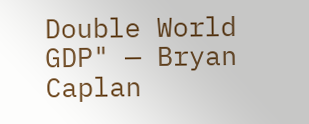Double World GDP" — Bryan Caplan